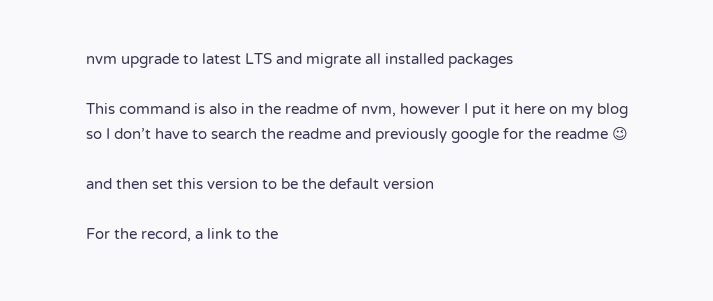nvm upgrade to latest LTS and migrate all installed packages

This command is also in the readme of nvm, however I put it here on my blog so I don’t have to search the readme and previously google for the readme 😉

and then set this version to be the default version

For the record, a link to the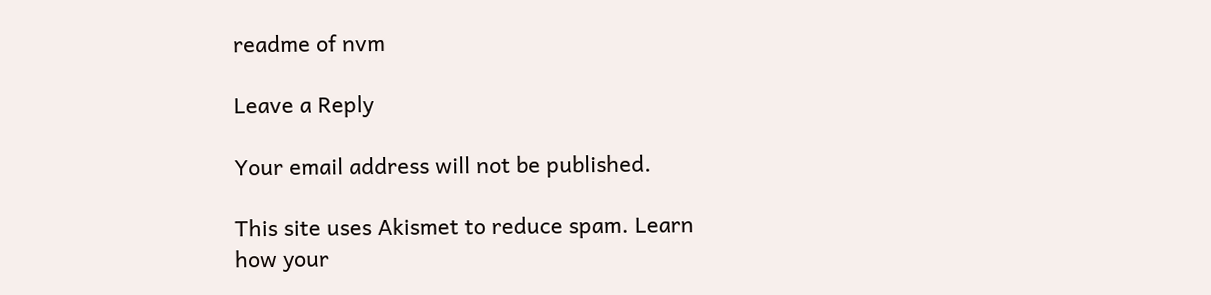readme of nvm

Leave a Reply

Your email address will not be published.

This site uses Akismet to reduce spam. Learn how your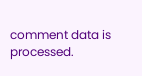comment data is processed.